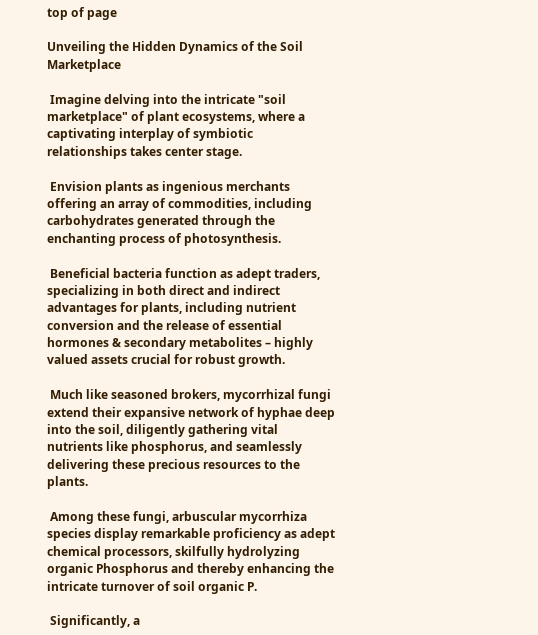top of page

Unveiling the Hidden Dynamics of the Soil Marketplace

 Imagine delving into the intricate "soil marketplace" of plant ecosystems, where a captivating interplay of symbiotic relationships takes center stage.

 Envision plants as ingenious merchants offering an array of commodities, including carbohydrates generated through the enchanting process of photosynthesis.

 Beneficial bacteria function as adept traders, specializing in both direct and indirect advantages for plants, including nutrient conversion and the release of essential hormones & secondary metabolites – highly valued assets crucial for robust growth.

 Much like seasoned brokers, mycorrhizal fungi extend their expansive network of hyphae deep into the soil, diligently gathering vital nutrients like phosphorus, and seamlessly delivering these precious resources to the plants.

 Among these fungi, arbuscular mycorrhiza species display remarkable proficiency as adept chemical processors, skilfully hydrolyzing organic Phosphorus and thereby enhancing the intricate turnover of soil organic P.

 Significantly, a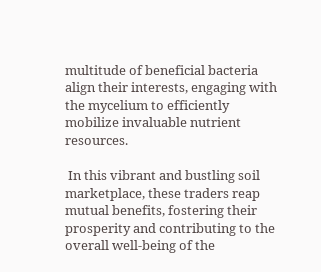multitude of beneficial bacteria align their interests, engaging with the mycelium to efficiently mobilize invaluable nutrient resources.

 In this vibrant and bustling soil marketplace, these traders reap mutual benefits, fostering their prosperity and contributing to the overall well-being of the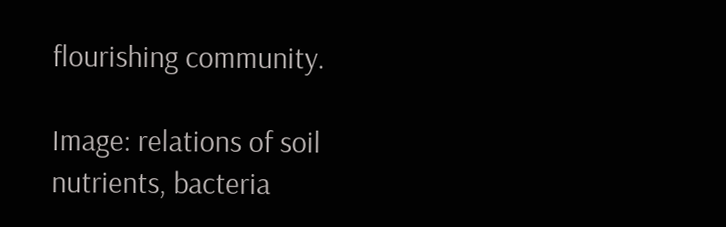flourishing community.

Image: relations of soil nutrients, bacteria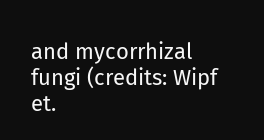and mycorrhizal fungi (credits: Wipf et.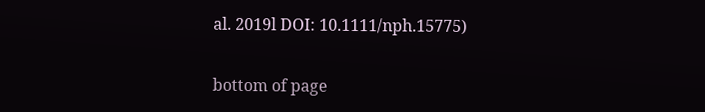al. 2019l DOI: 10.1111/nph.15775)


bottom of page